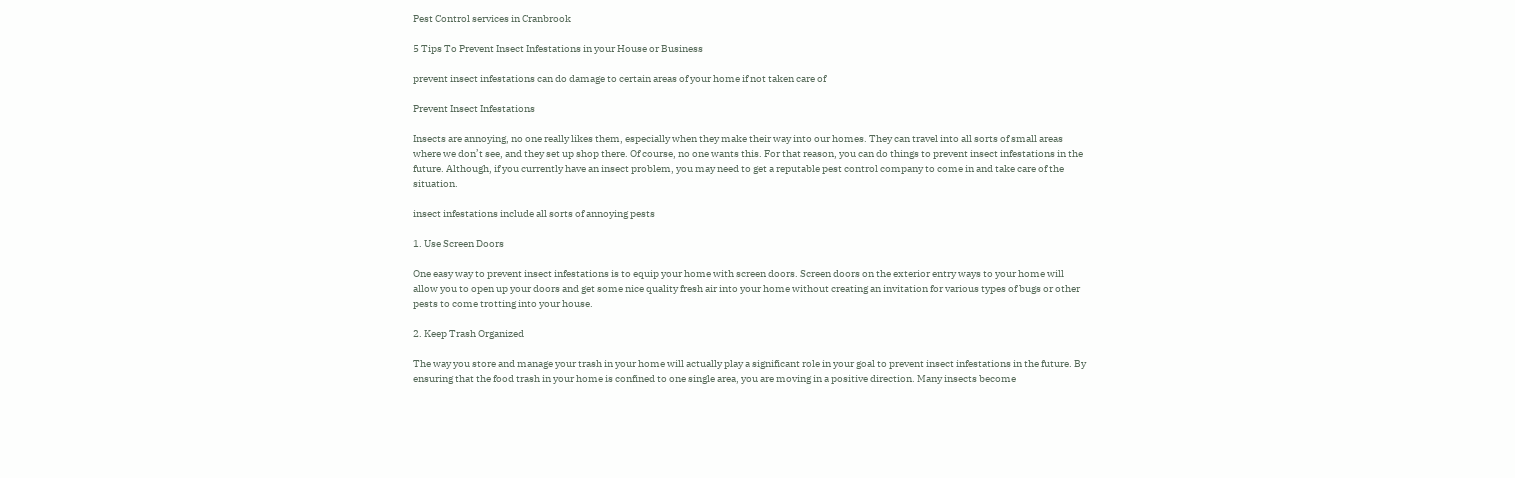Pest Control services in Cranbrook

5 Tips To Prevent Insect Infestations in your House or Business

prevent insect infestations can do damage to certain areas of your home if not taken care of

Prevent Insect Infestations

Insects are annoying, no one really likes them, especially when they make their way into our homes. They can travel into all sorts of small areas where we don’t see, and they set up shop there. Of course, no one wants this. For that reason, you can do things to prevent insect infestations in the future. Although, if you currently have an insect problem, you may need to get a reputable pest control company to come in and take care of the situation.

insect infestations include all sorts of annoying pests

1. Use Screen Doors

One easy way to prevent insect infestations is to equip your home with screen doors. Screen doors on the exterior entry ways to your home will allow you to open up your doors and get some nice quality fresh air into your home without creating an invitation for various types of bugs or other pests to come trotting into your house.

2. Keep Trash Organized

The way you store and manage your trash in your home will actually play a significant role in your goal to prevent insect infestations in the future. By ensuring that the food trash in your home is confined to one single area, you are moving in a positive direction. Many insects become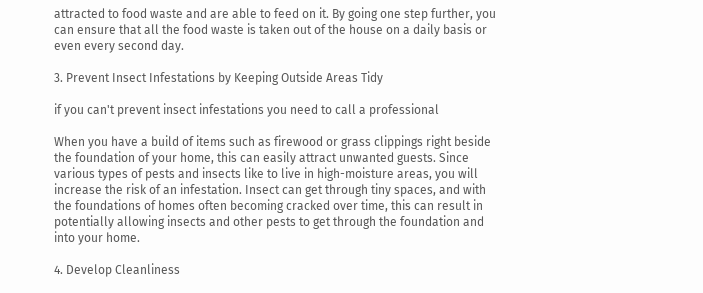attracted to food waste and are able to feed on it. By going one step further, you can ensure that all the food waste is taken out of the house on a daily basis or even every second day.

3. Prevent Insect Infestations by Keeping Outside Areas Tidy

if you can't prevent insect infestations you need to call a professional

When you have a build of items such as firewood or grass clippings right beside the foundation of your home, this can easily attract unwanted guests. Since various types of pests and insects like to live in high-moisture areas, you will increase the risk of an infestation. Insect can get through tiny spaces, and with the foundations of homes often becoming cracked over time, this can result in potentially allowing insects and other pests to get through the foundation and into your home.

4. Develop Cleanliness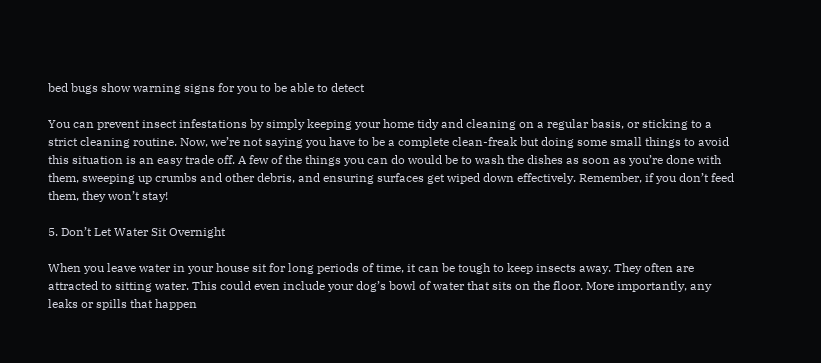bed bugs show warning signs for you to be able to detect

You can prevent insect infestations by simply keeping your home tidy and cleaning on a regular basis, or sticking to a strict cleaning routine. Now, we’re not saying you have to be a complete clean-freak but doing some small things to avoid this situation is an easy trade off. A few of the things you can do would be to wash the dishes as soon as you’re done with them, sweeping up crumbs and other debris, and ensuring surfaces get wiped down effectively. Remember, if you don’t feed them, they won’t stay!

5. Don’t Let Water Sit Overnight

When you leave water in your house sit for long periods of time, it can be tough to keep insects away. They often are attracted to sitting water. This could even include your dog’s bowl of water that sits on the floor. More importantly, any leaks or spills that happen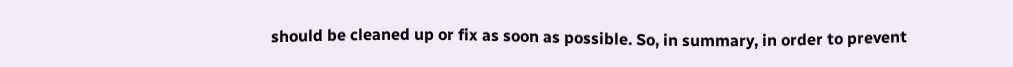should be cleaned up or fix as soon as possible. So, in summary, in order to prevent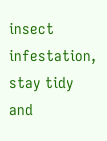insect infestation, stay tidy and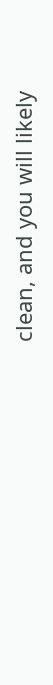clean, and you will likely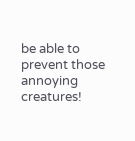be able to prevent those annoying creatures!